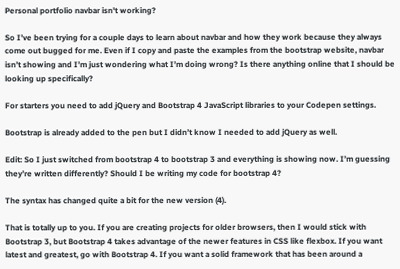Personal portfolio navbar isn't working?

So I’ve been trying for a couple days to learn about navbar and how they work because they always come out bugged for me. Even if I copy and paste the examples from the bootstrap website, navbar isn’t showing and I’m just wondering what I’m doing wrong? Is there anything online that I should be looking up specifically?

For starters you need to add jQuery and Bootstrap 4 JavaScript libraries to your Codepen settings.

Bootstrap is already added to the pen but I didn’t know I needed to add jQuery as well.

Edit: So I just switched from bootstrap 4 to bootstrap 3 and everything is showing now. I’m guessing they’re written differently? Should I be writing my code for bootstrap 4?

The syntax has changed quite a bit for the new version (4).

That is totally up to you. If you are creating projects for older browsers, then I would stick with Bootstrap 3, but Bootstrap 4 takes advantage of the newer features in CSS like flexbox. If you want latest and greatest, go with Bootstrap 4. If you want a solid framework that has been around a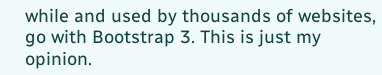while and used by thousands of websites, go with Bootstrap 3. This is just my opinion.